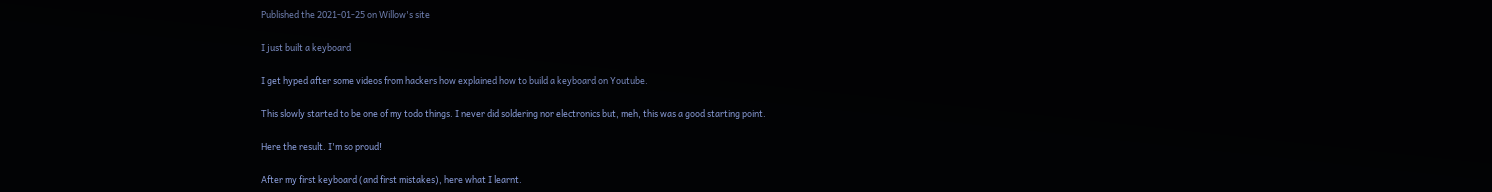Published the 2021-01-25 on Willow's site

I just built a keyboard

I get hyped after some videos from hackers how explained how to build a keyboard on Youtube.

This slowly started to be one of my todo things. I never did soldering nor electronics but, meh, this was a good starting point.

Here the result. I'm so proud!

After my first keyboard (and first mistakes), here what I learnt.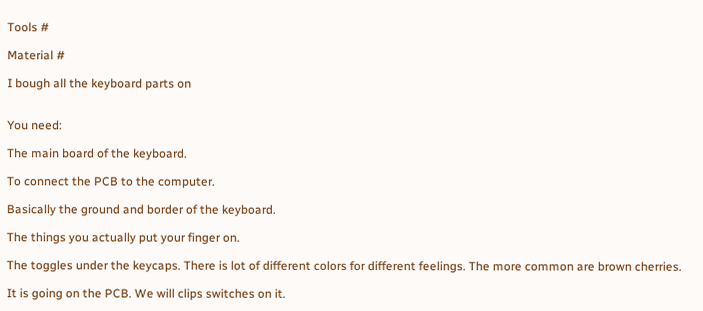Tools #

Material #

I bough all the keyboard parts on


You need:

The main board of the keyboard.

To connect the PCB to the computer.

Basically the ground and border of the keyboard.

The things you actually put your finger on.

The toggles under the keycaps. There is lot of different colors for different feelings. The more common are brown cherries.

It is going on the PCB. We will clips switches on it.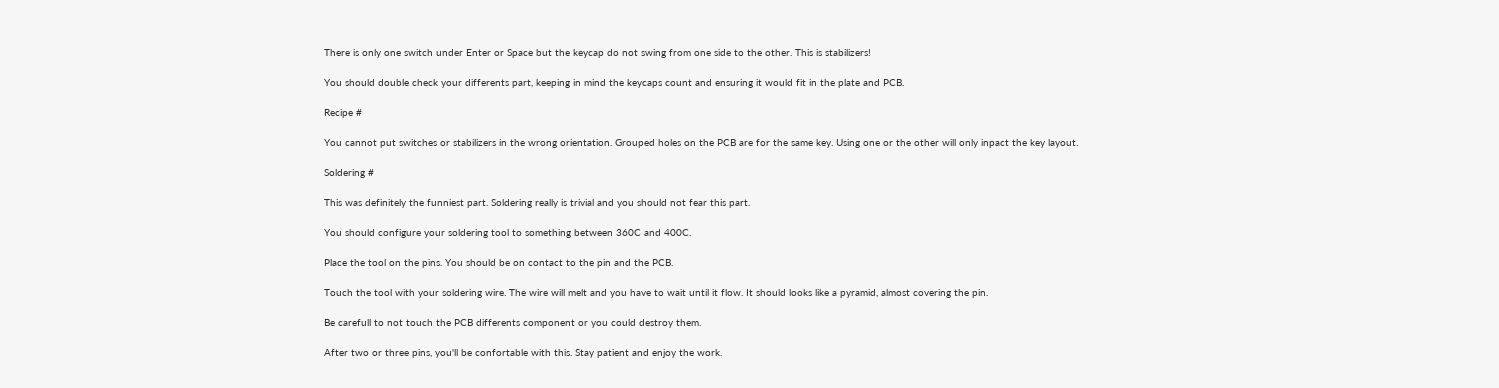There is only one switch under Enter or Space but the keycap do not swing from one side to the other. This is stabilizers!

You should double check your differents part, keeping in mind the keycaps count and ensuring it would fit in the plate and PCB.

Recipe #

You cannot put switches or stabilizers in the wrong orientation. Grouped holes on the PCB are for the same key. Using one or the other will only inpact the key layout.

Soldering #

This was definitely the funniest part. Soldering really is trivial and you should not fear this part.

You should configure your soldering tool to something between 360C and 400C.

Place the tool on the pins. You should be on contact to the pin and the PCB.

Touch the tool with your soldering wire. The wire will melt and you have to wait until it flow. It should looks like a pyramid, almost covering the pin.

Be carefull to not touch the PCB differents component or you could destroy them.

After two or three pins, you'll be confortable with this. Stay patient and enjoy the work.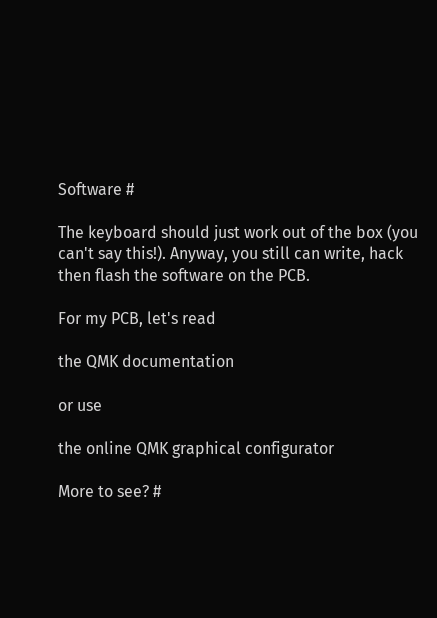Software #

The keyboard should just work out of the box (you can't say this!). Anyway, you still can write, hack then flash the software on the PCB.

For my PCB, let's read

the QMK documentation

or use

the online QMK graphical configurator

More to see? #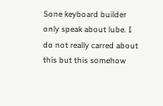Sone keyboard builder only speak about lube. I do not really carred about this but this somehow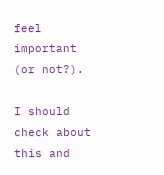feel important (or not?).

I should check about this and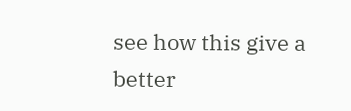see how this give a better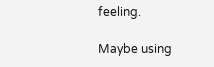feeling.

Maybe using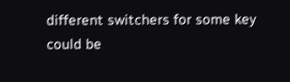different switchers for some key could be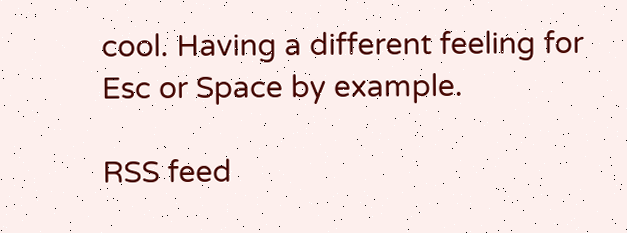cool. Having a different feeling for Esc or Space by example.

RSS feed